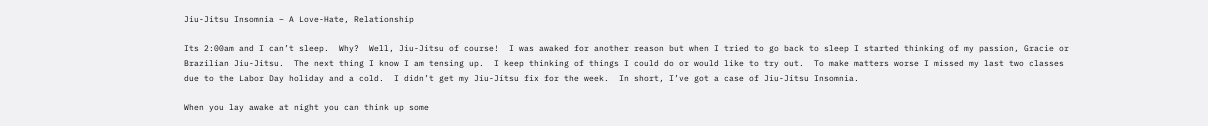Jiu-Jitsu Insomnia – A Love-Hate, Relationship

Its 2:00am and I can’t sleep.  Why?  Well, Jiu-Jitsu of course!  I was awaked for another reason but when I tried to go back to sleep I started thinking of my passion, Gracie or Brazilian Jiu-Jitsu.  The next thing I know I am tensing up.  I keep thinking of things I could do or would like to try out.  To make matters worse I missed my last two classes due to the Labor Day holiday and a cold.  I didn’t get my Jiu-Jitsu fix for the week.  In short, I’ve got a case of Jiu-Jitsu Insomnia.

When you lay awake at night you can think up some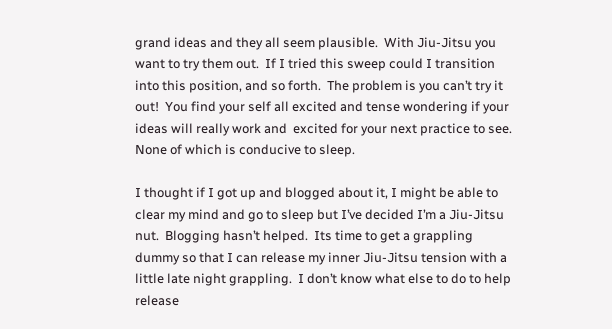grand ideas and they all seem plausible.  With Jiu-Jitsu you want to try them out.  If I tried this sweep could I transition into this position, and so forth.  The problem is you can’t try it out!  You find your self all excited and tense wondering if your ideas will really work and  excited for your next practice to see.  None of which is conducive to sleep.

I thought if I got up and blogged about it, I might be able to clear my mind and go to sleep but I’ve decided I’m a Jiu-Jitsu nut.  Blogging hasn’t helped.  Its time to get a grappling dummy so that I can release my inner Jiu-Jitsu tension with a little late night grappling.  I don’t know what else to do to help release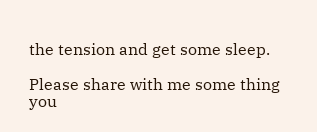the tension and get some sleep.

Please share with me some thing you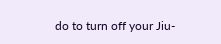do to turn off your Jiu-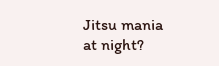Jitsu mania at night?